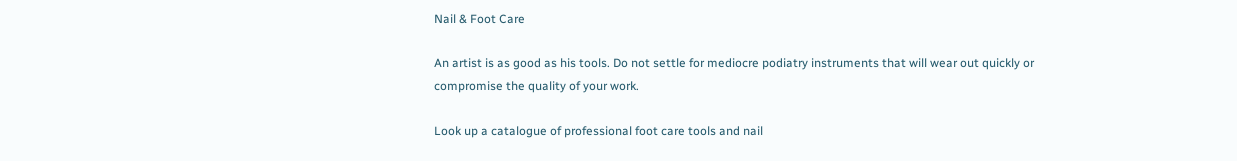Nail & Foot Care

An artist is as good as his tools. Do not settle for mediocre podiatry instruments that will wear out quickly or compromise the quality of your work.

Look up a catalogue of professional foot care tools and nail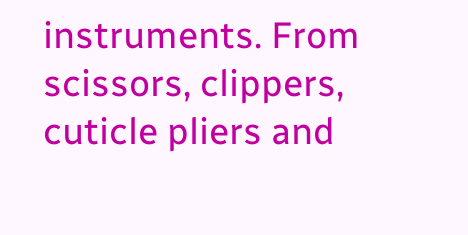instruments. From scissors, clippers, cuticle pliers and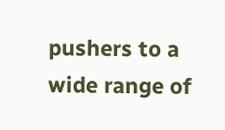pushers to a wide range of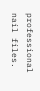professional nail files.